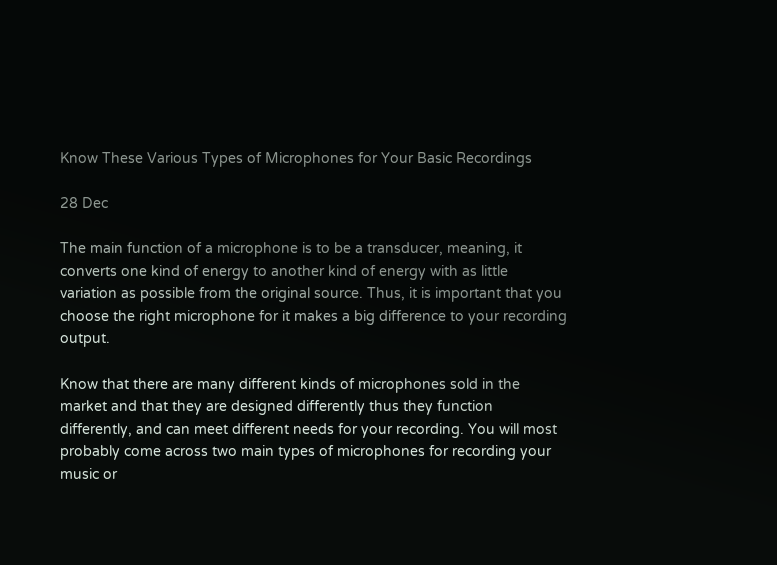Know These Various Types of Microphones for Your Basic Recordings

28 Dec

The main function of a microphone is to be a transducer, meaning, it converts one kind of energy to another kind of energy with as little variation as possible from the original source. Thus, it is important that you choose the right microphone for it makes a big difference to your recording output.

Know that there are many different kinds of microphones sold in the market and that they are designed differently thus they function differently, and can meet different needs for your recording. You will most probably come across two main types of microphones for recording your music or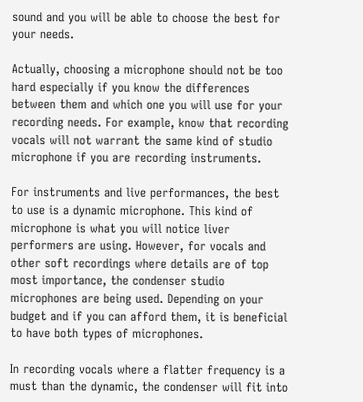sound and you will be able to choose the best for your needs.

Actually, choosing a microphone should not be too hard especially if you know the differences between them and which one you will use for your recording needs. For example, know that recording vocals will not warrant the same kind of studio microphone if you are recording instruments.

For instruments and live performances, the best to use is a dynamic microphone. This kind of microphone is what you will notice liver performers are using. However, for vocals and other soft recordings where details are of top most importance, the condenser studio microphones are being used. Depending on your budget and if you can afford them, it is beneficial to have both types of microphones.

In recording vocals where a flatter frequency is a must than the dynamic, the condenser will fit into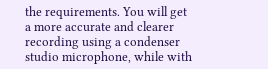the requirements. You will get a more accurate and clearer recording using a condenser studio microphone, while with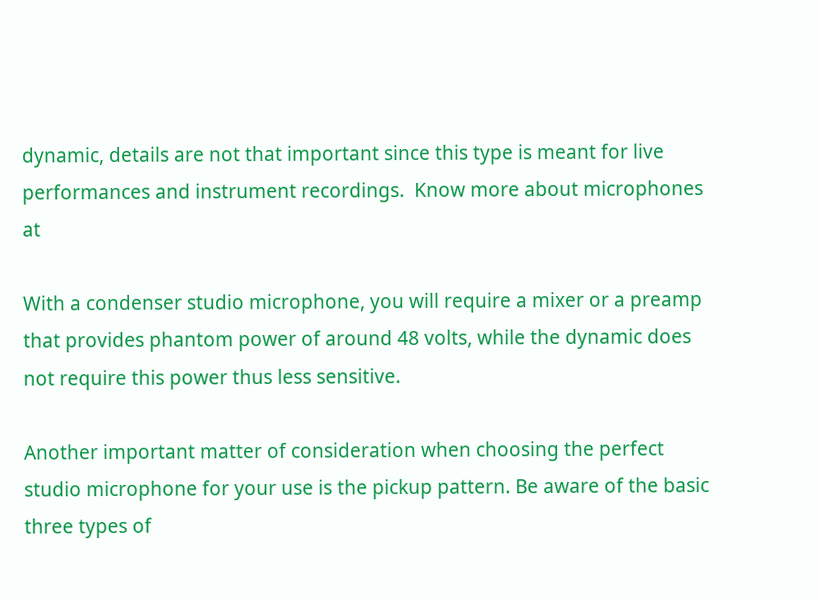dynamic, details are not that important since this type is meant for live performances and instrument recordings.  Know more about microphones at

With a condenser studio microphone, you will require a mixer or a preamp that provides phantom power of around 48 volts, while the dynamic does not require this power thus less sensitive.

Another important matter of consideration when choosing the perfect studio microphone for your use is the pickup pattern. Be aware of the basic three types of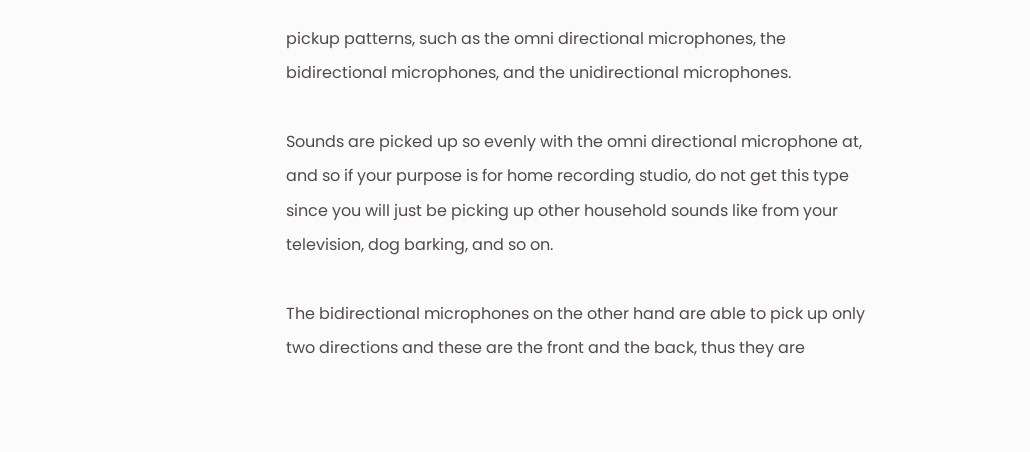pickup patterns, such as the omni directional microphones, the bidirectional microphones, and the unidirectional microphones.

Sounds are picked up so evenly with the omni directional microphone at, and so if your purpose is for home recording studio, do not get this type since you will just be picking up other household sounds like from your television, dog barking, and so on.

The bidirectional microphones on the other hand are able to pick up only two directions and these are the front and the back, thus they are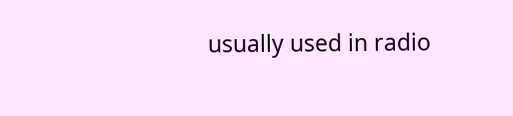usually used in radio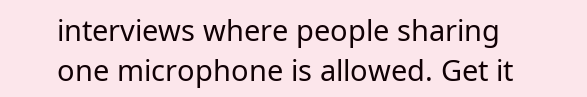interviews where people sharing one microphone is allowed. Get it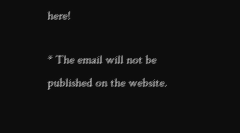here!

* The email will not be published on the website.